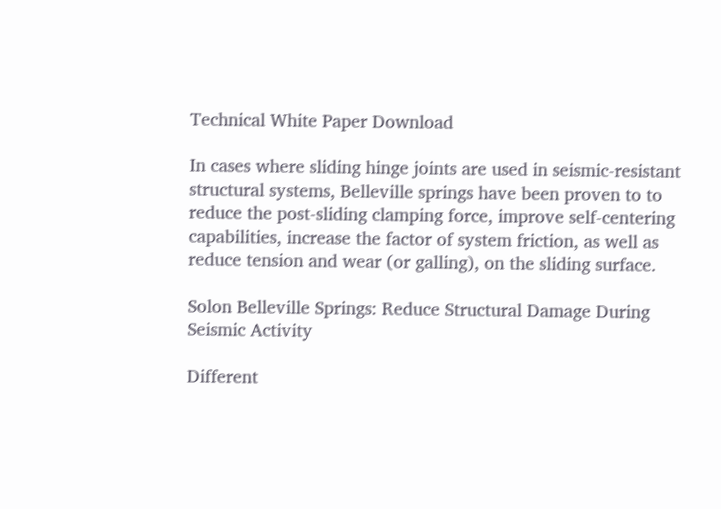Technical White Paper Download

In cases where sliding hinge joints are used in seismic-resistant structural systems, Belleville springs have been proven to to reduce the post-sliding clamping force, improve self-centering capabilities, increase the factor of system friction, as well as reduce tension and wear (or galling), on the sliding surface.

Solon Belleville Springs: Reduce Structural Damage During Seismic Activity

Different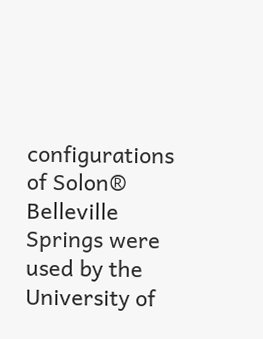configurations of Solon® Belleville Springs were used by the University of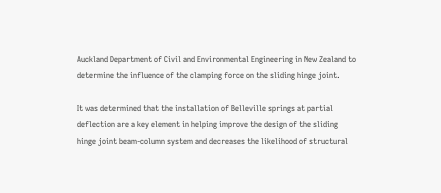Auckland Department of Civil and Environmental Engineering in New Zealand to determine the influence of the clamping force on the sliding hinge joint.

It was determined that the installation of Belleville springs at partial deflection are a key element in helping improve the design of the sliding hinge joint beam-column system and decreases the likelihood of structural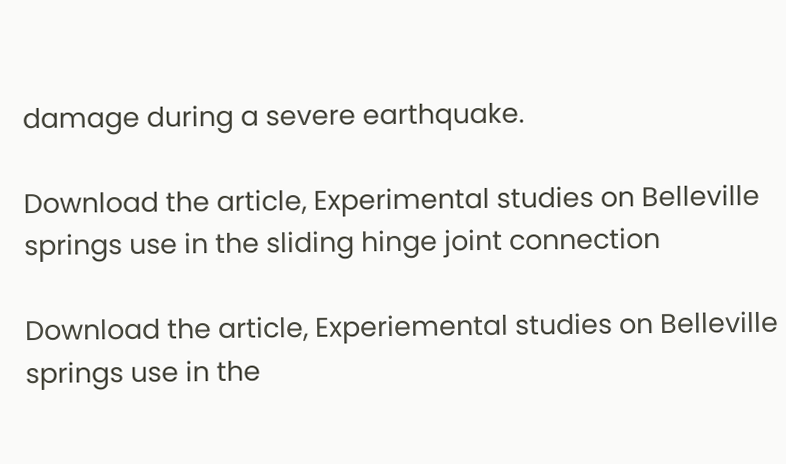damage during a severe earthquake.

Download the article, Experimental studies on Belleville springs use in the sliding hinge joint connection

Download the article, Experiemental studies on Belleville springs use in the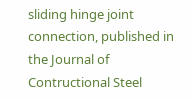sliding hinge joint connection, published in the Journal of Contructional Steel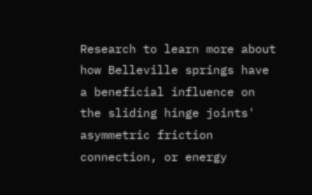Research to learn more about how Belleville springs have a beneficial influence on the sliding hinge joints' asymmetric friction connection, or energy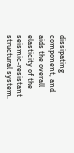dissipating component, and aids the overall elasticity of the seismic-resistant structural system.